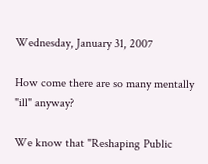Wednesday, January 31, 2007

How come there are so many mentally "ill" anyway?

We know that "Reshaping Public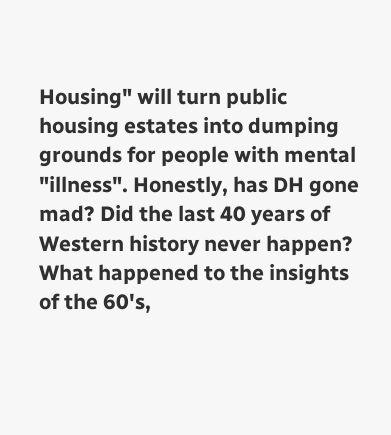Housing" will turn public housing estates into dumping grounds for people with mental "illness". Honestly, has DH gone mad? Did the last 40 years of Western history never happen? What happened to the insights of the 60's,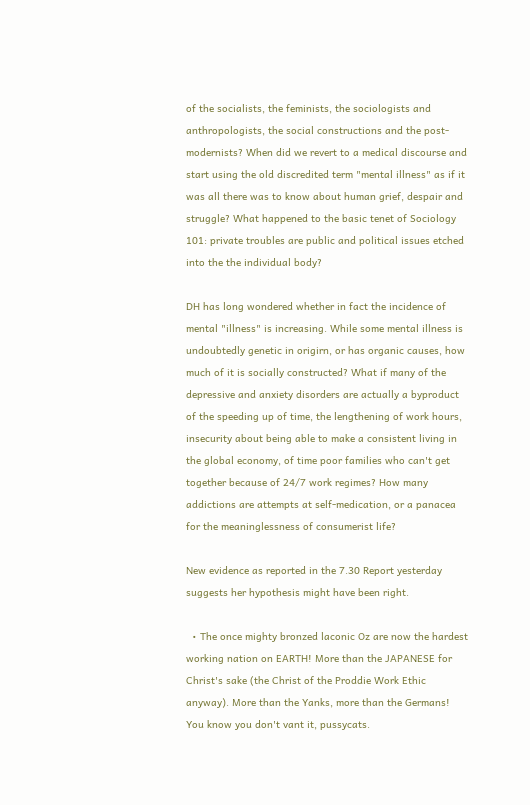of the socialists, the feminists, the sociologists and anthropologists, the social constructions and the post-modernists? When did we revert to a medical discourse and start using the old discredited term "mental illness" as if it was all there was to know about human grief, despair and struggle? What happened to the basic tenet of Sociology 101: private troubles are public and political issues etched into the the individual body?

DH has long wondered whether in fact the incidence of mental "illness" is increasing. While some mental illness is undoubtedly genetic in origirn, or has organic causes, how much of it is socially constructed? What if many of the depressive and anxiety disorders are actually a byproduct of the speeding up of time, the lengthening of work hours, insecurity about being able to make a consistent living in the global economy, of time poor families who can't get together because of 24/7 work regimes? How many addictions are attempts at self-medication, or a panacea for the meaninglessness of consumerist life?

New evidence as reported in the 7.30 Report yesterday suggests her hypothesis might have been right.

  • The once mighty bronzed laconic Oz are now the hardest working nation on EARTH! More than the JAPANESE for Christ's sake (the Christ of the Proddie Work Ethic anyway). More than the Yanks, more than the Germans! You know you don't vant it, pussycats.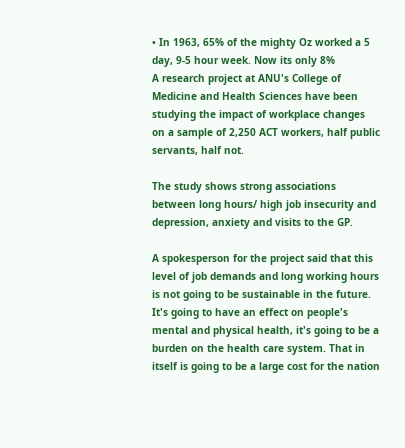• In 1963, 65% of the mighty Oz worked a 5 day, 9-5 hour week. Now its only 8%
A research project at ANU's College of Medicine and Health Sciences have been studying the impact of workplace changes on a sample of 2,250 ACT workers, half public servants, half not.

The study shows strong associations between long hours/ high job insecurity and depression, anxiety and visits to the GP.

A spokesperson for the project said that this level of job demands and long working hours is not going to be sustainable in the future. It's going to have an effect on people's mental and physical health, it's going to be a burden on the health care system. That in itself is going to be a large cost for the nation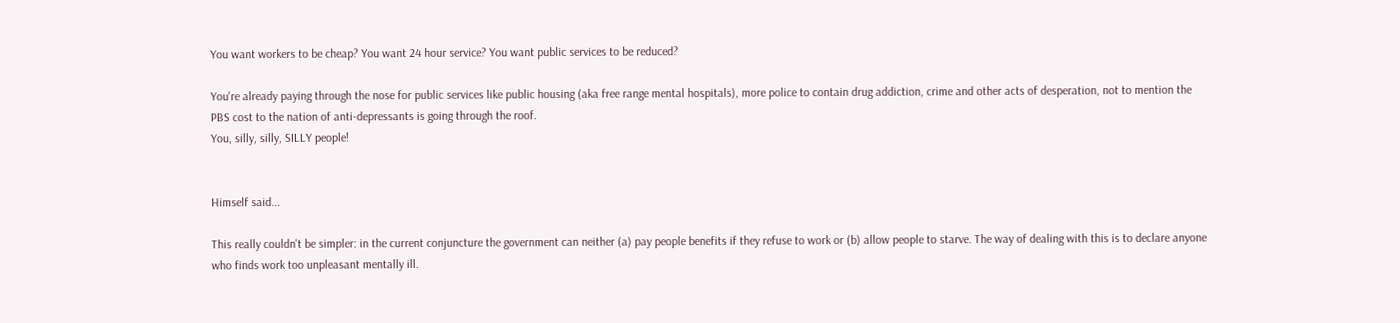You want workers to be cheap? You want 24 hour service? You want public services to be reduced?

You're already paying through the nose for public services like public housing (aka free range mental hospitals), more police to contain drug addiction, crime and other acts of desperation, not to mention the PBS cost to the nation of anti-depressants is going through the roof.
You, silly, silly, SILLY people!


Himself said...

This really couldn't be simpler: in the current conjuncture the government can neither (a) pay people benefits if they refuse to work or (b) allow people to starve. The way of dealing with this is to declare anyone who finds work too unpleasant mentally ill.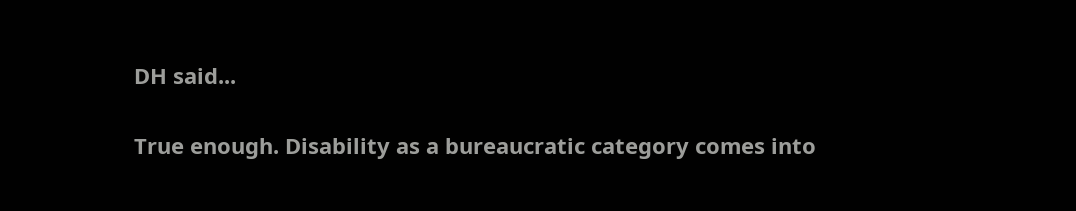DH said...

True enough. Disability as a bureaucratic category comes into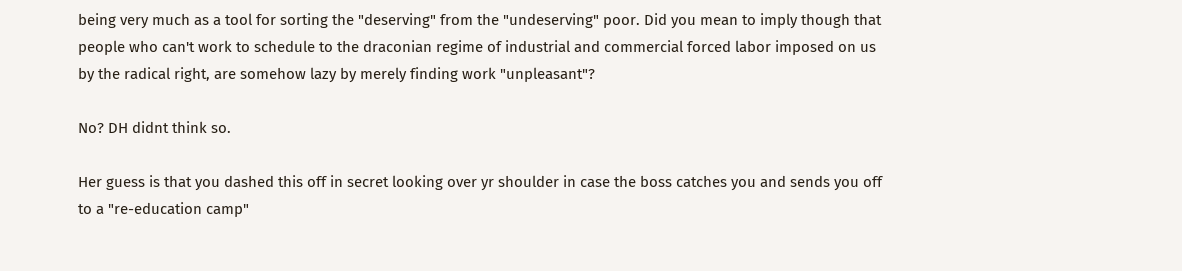being very much as a tool for sorting the "deserving" from the "undeserving" poor. Did you mean to imply though that people who can't work to schedule to the draconian regime of industrial and commercial forced labor imposed on us by the radical right, are somehow lazy by merely finding work "unpleasant"?

No? DH didnt think so.

Her guess is that you dashed this off in secret looking over yr shoulder in case the boss catches you and sends you off to a "re-education camp"